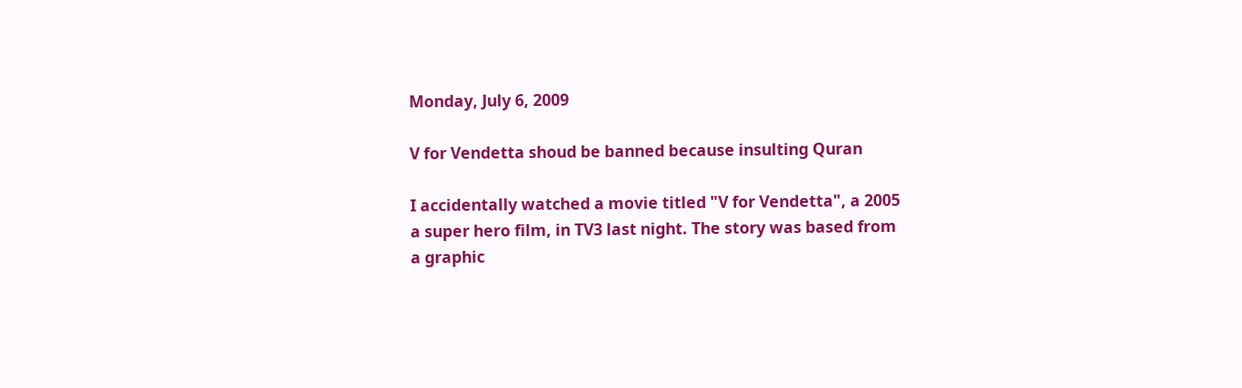Monday, July 6, 2009

V for Vendetta shoud be banned because insulting Quran

I accidentally watched a movie titled "V for Vendetta", a 2005 a super hero film, in TV3 last night. The story was based from a graphic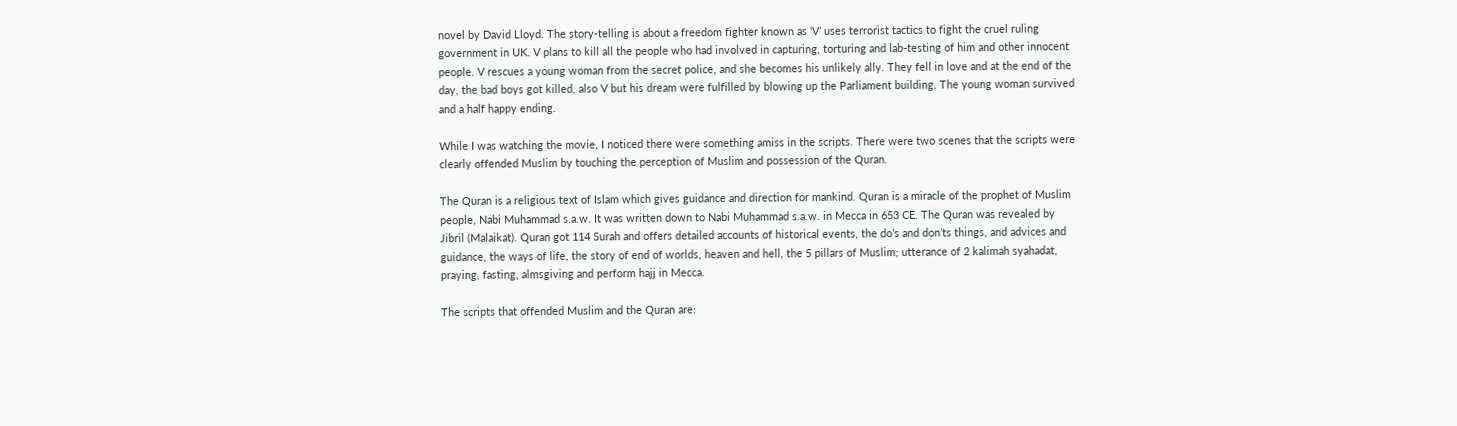novel by David Lloyd. The story-telling is about a freedom fighter known as ‘V’ uses terrorist tactics to fight the cruel ruling government in UK. V plans to kill all the people who had involved in capturing, torturing and lab-testing of him and other innocent people. V rescues a young woman from the secret police, and she becomes his unlikely ally. They fell in love and at the end of the day, the bad boys got killed, also V but his dream were fulfilled by blowing up the Parliament building. The young woman survived and a half happy ending.

While I was watching the movie, I noticed there were something amiss in the scripts. There were two scenes that the scripts were clearly offended Muslim by touching the perception of Muslim and possession of the Quran.

The Quran is a religious text of Islam which gives guidance and direction for mankind. Quran is a miracle of the prophet of Muslim people, Nabi Muhammad s.a.w. It was written down to Nabi Muhammad s.a.w. in Mecca in 653 CE. The Quran was revealed by Jibril (Malaikat). Quran got 114 Surah and offers detailed accounts of historical events, the do’s and don’ts things, and advices and guidance, the ways of life, the story of end of worlds, heaven and hell, the 5 pillars of Muslim; utterance of 2 kalimah syahadat, praying, fasting, almsgiving and perform hajj in Mecca.

The scripts that offended Muslim and the Quran are: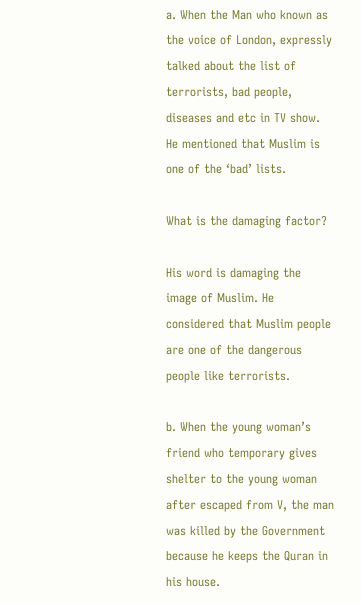a. When the Man who known as the voice of London, expressly talked about the list of terrorists, bad people, diseases and etc in TV show. He mentioned that Muslim is one of the ‘bad’ lists.

What is the damaging factor?

His word is damaging the image of Muslim. He considered that Muslim people are one of the dangerous people like terrorists.

b. When the young woman’s friend who temporary gives shelter to the young woman after escaped from V, the man was killed by the Government because he keeps the Quran in his house.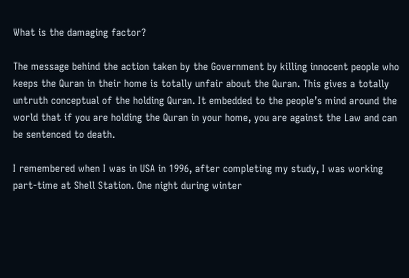What is the damaging factor?

The message behind the action taken by the Government by killing innocent people who keeps the Quran in their home is totally unfair about the Quran. This gives a totally untruth conceptual of the holding Quran. It embedded to the people’s mind around the world that if you are holding the Quran in your home, you are against the Law and can be sentenced to death.

I remembered when I was in USA in 1996, after completing my study, I was working part-time at Shell Station. One night during winter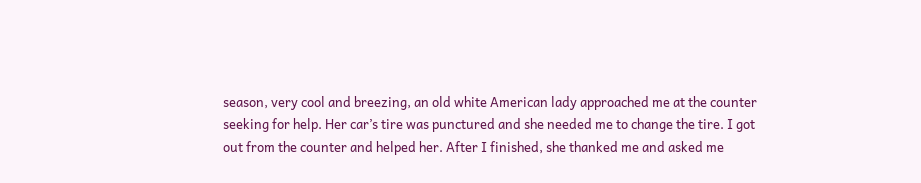season, very cool and breezing, an old white American lady approached me at the counter seeking for help. Her car’s tire was punctured and she needed me to change the tire. I got out from the counter and helped her. After I finished, she thanked me and asked me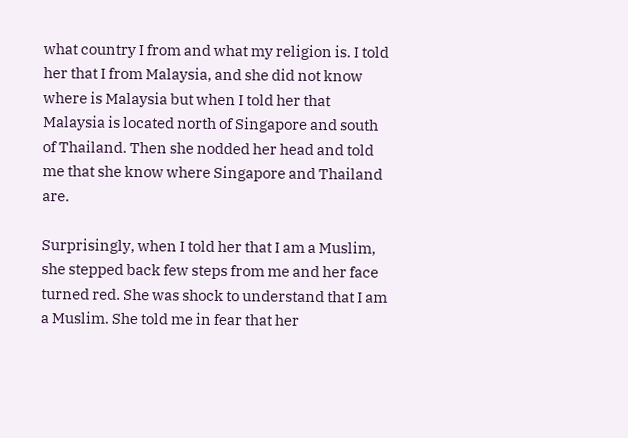what country I from and what my religion is. I told her that I from Malaysia, and she did not know where is Malaysia but when I told her that Malaysia is located north of Singapore and south of Thailand. Then she nodded her head and told me that she know where Singapore and Thailand are.

Surprisingly, when I told her that I am a Muslim, she stepped back few steps from me and her face turned red. She was shock to understand that I am a Muslim. She told me in fear that her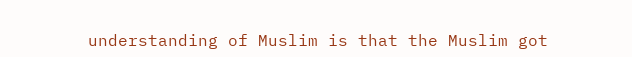understanding of Muslim is that the Muslim got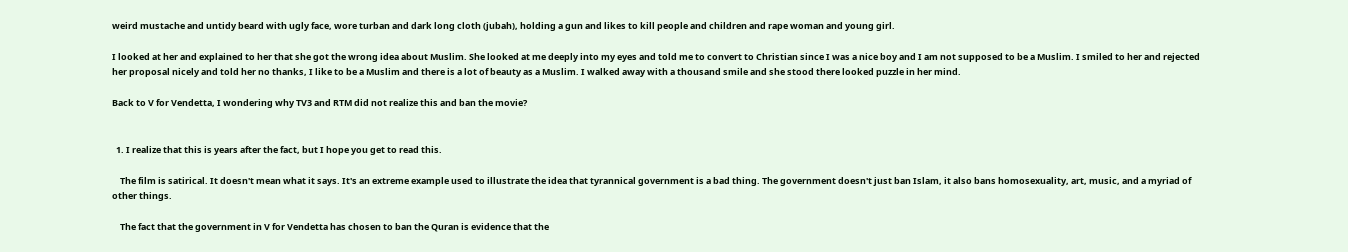weird mustache and untidy beard with ugly face, wore turban and dark long cloth (jubah), holding a gun and likes to kill people and children and rape woman and young girl.

I looked at her and explained to her that she got the wrong idea about Muslim. She looked at me deeply into my eyes and told me to convert to Christian since I was a nice boy and I am not supposed to be a Muslim. I smiled to her and rejected her proposal nicely and told her no thanks, I like to be a Muslim and there is a lot of beauty as a Muslim. I walked away with a thousand smile and she stood there looked puzzle in her mind.

Back to V for Vendetta, I wondering why TV3 and RTM did not realize this and ban the movie?


  1. I realize that this is years after the fact, but I hope you get to read this.

    The film is satirical. It doesn't mean what it says. It's an extreme example used to illustrate the idea that tyrannical government is a bad thing. The government doesn't just ban Islam, it also bans homosexuality, art, music, and a myriad of other things.

    The fact that the government in V for Vendetta has chosen to ban the Quran is evidence that the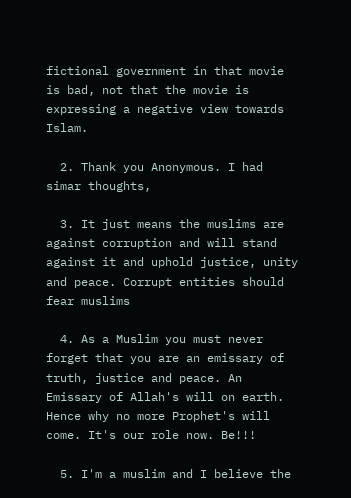fictional government in that movie is bad, not that the movie is expressing a negative view towards Islam.

  2. Thank you Anonymous. I had simar thoughts,

  3. It just means the muslims are against corruption and will stand against it and uphold justice, unity and peace. Corrupt entities should fear muslims

  4. As a Muslim you must never forget that you are an emissary of truth, justice and peace. An Emissary of Allah's will on earth. Hence why no more Prophet's will come. It's our role now. Be!!!

  5. I'm a muslim and I believe the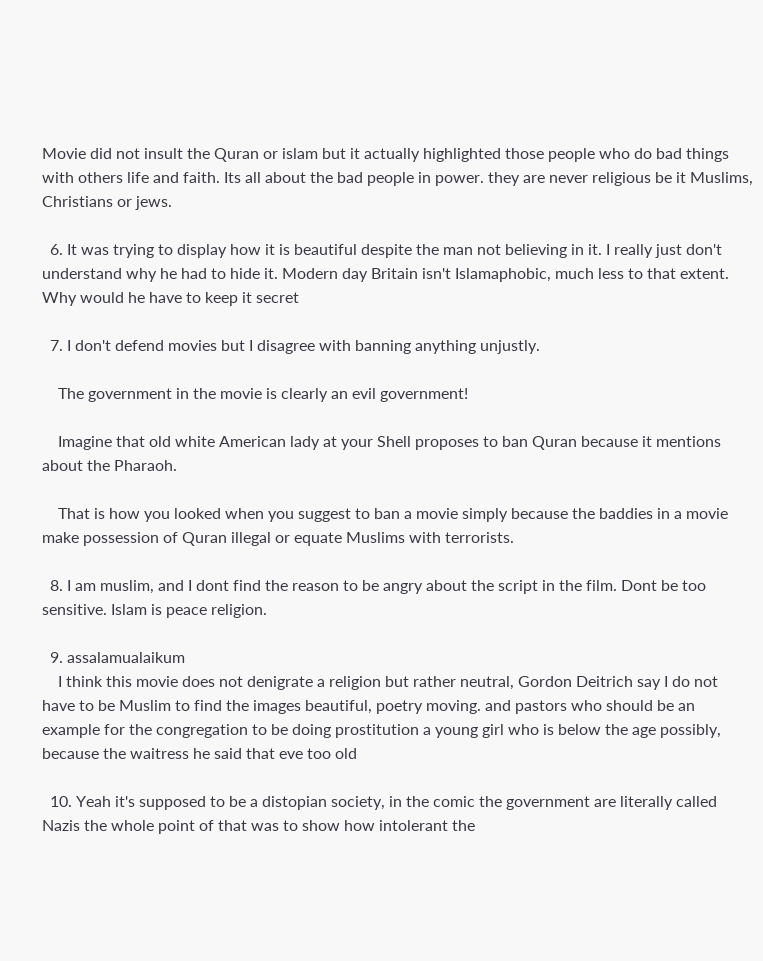Movie did not insult the Quran or islam but it actually highlighted those people who do bad things with others life and faith. Its all about the bad people in power. they are never religious be it Muslims, Christians or jews.

  6. It was trying to display how it is beautiful despite the man not believing in it. I really just don't understand why he had to hide it. Modern day Britain isn't Islamaphobic, much less to that extent. Why would he have to keep it secret

  7. I don't defend movies but I disagree with banning anything unjustly.

    The government in the movie is clearly an evil government!

    Imagine that old white American lady at your Shell proposes to ban Quran because it mentions about the Pharaoh.

    That is how you looked when you suggest to ban a movie simply because the baddies in a movie make possession of Quran illegal or equate Muslims with terrorists.

  8. I am muslim, and I dont find the reason to be angry about the script in the film. Dont be too sensitive. Islam is peace religion.

  9. assalamualaikum
    I think this movie does not denigrate a religion but rather neutral, Gordon Deitrich say I do not have to be Muslim to find the images beautiful, poetry moving. and pastors who should be an example for the congregation to be doing prostitution a young girl who is below the age possibly, because the waitress he said that eve too old

  10. Yeah it's supposed to be a distopian society, in the comic the government are literally called Nazis the whole point of that was to show how intolerant the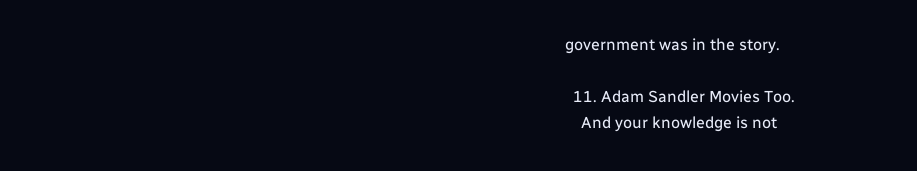government was in the story.

  11. Adam Sandler Movies Too.
    And your knowledge is not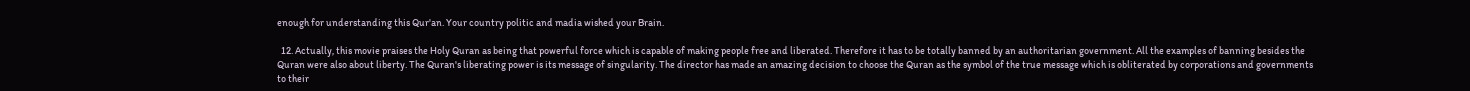enough for understanding this Qur'an. Your country politic and madia wished your Brain.

  12. Actually, this movie praises the Holy Quran as being that powerful force which is capable of making people free and liberated. Therefore it has to be totally banned by an authoritarian government. All the examples of banning besides the Quran were also about liberty. The Quran's liberating power is its message of singularity. The director has made an amazing decision to choose the Quran as the symbol of the true message which is obliterated by corporations and governments to their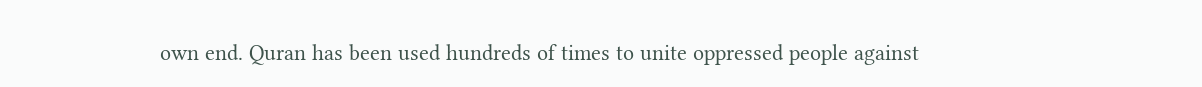own end. Quran has been used hundreds of times to unite oppressed people against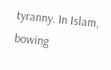tyranny. In Islam, bowing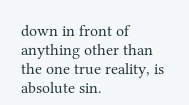down in front of anything other than the one true reality, is absolute sin.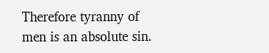Therefore tyranny of men is an absolute sin.